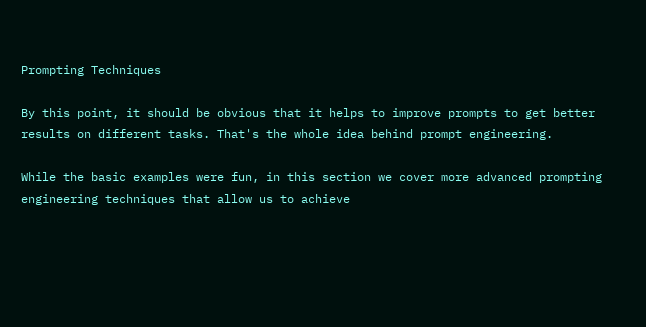Prompting Techniques

By this point, it should be obvious that it helps to improve prompts to get better results on different tasks. That's the whole idea behind prompt engineering.

While the basic examples were fun, in this section we cover more advanced prompting engineering techniques that allow us to achieve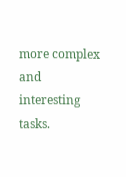more complex and interesting tasks.